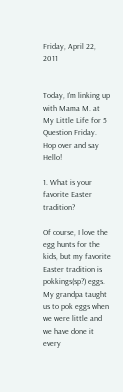Friday, April 22, 2011


Today, I'm linking up with Mama M. at My Little Life for 5 Question Friday. Hop over and say Hello!

1. What is your favorite Easter tradition?

Of course, I love the egg hunts for the kids, but my favorite Easter tradition is pokkings(sp?) eggs. My grandpa taught us to pok eggs when we were little and we have done it every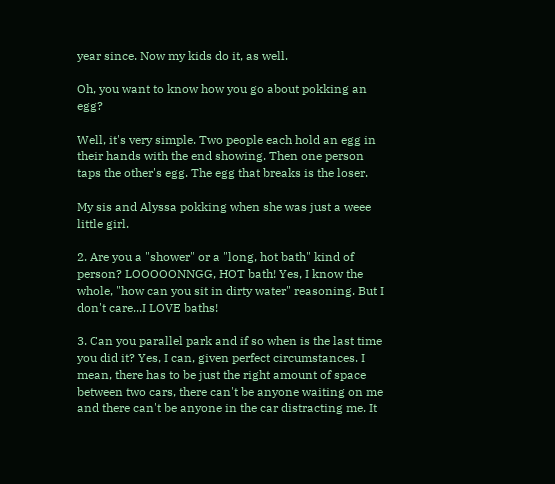year since. Now my kids do it, as well.

Oh, you want to know how you go about pokking an egg?

Well, it's very simple. Two people each hold an egg in their hands with the end showing. Then one person taps the other's egg. The egg that breaks is the loser.

My sis and Alyssa pokking when she was just a weee little girl.

2. Are you a "shower" or a "long, hot bath" kind of person? LOOOOONNGG, HOT bath! Yes, I know the whole, "how can you sit in dirty water" reasoning. But I don't care...I LOVE baths!

3. Can you parallel park and if so when is the last time you did it? Yes, I can, given perfect circumstances. I mean, there has to be just the right amount of space between two cars, there can't be anyone waiting on me and there can't be anyone in the car distracting me. It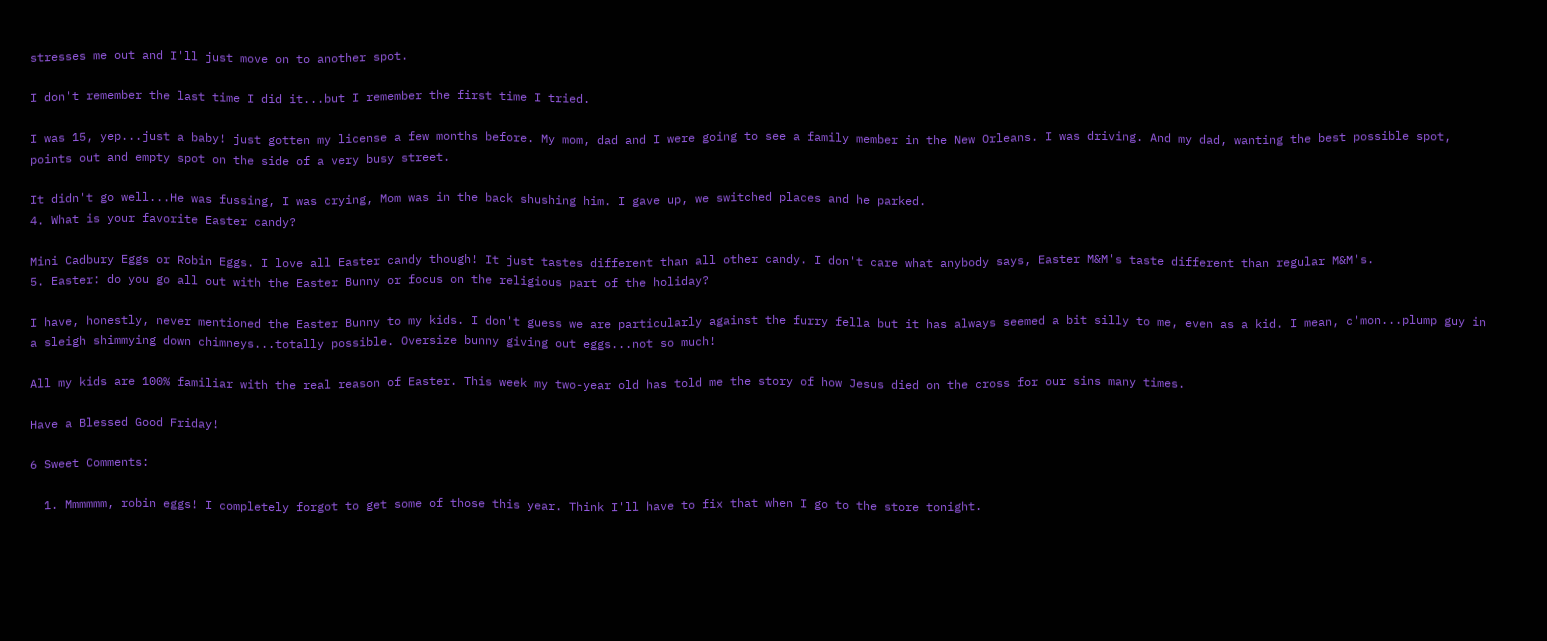stresses me out and I'll just move on to another spot.

I don't remember the last time I did it...but I remember the first time I tried.

I was 15, yep...just a baby! just gotten my license a few months before. My mom, dad and I were going to see a family member in the New Orleans. I was driving. And my dad, wanting the best possible spot, points out and empty spot on the side of a very busy street.

It didn't go well...He was fussing, I was crying, Mom was in the back shushing him. I gave up, we switched places and he parked.
4. What is your favorite Easter candy?

Mini Cadbury Eggs or Robin Eggs. I love all Easter candy though! It just tastes different than all other candy. I don't care what anybody says, Easter M&M's taste different than regular M&M's.
5. Easter: do you go all out with the Easter Bunny or focus on the religious part of the holiday?

I have, honestly, never mentioned the Easter Bunny to my kids. I don't guess we are particularly against the furry fella but it has always seemed a bit silly to me, even as a kid. I mean, c'mon...plump guy in a sleigh shimmying down chimneys...totally possible. Oversize bunny giving out eggs...not so much!

All my kids are 100% familiar with the real reason of Easter. This week my two-year old has told me the story of how Jesus died on the cross for our sins many times.

Have a Blessed Good Friday!

6 Sweet Comments:

  1. Mmmmmm, robin eggs! I completely forgot to get some of those this year. Think I'll have to fix that when I go to the store tonight.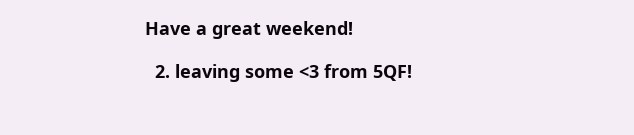Have a great weekend!

  2. leaving some <3 from 5QF!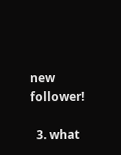new follower!

  3. what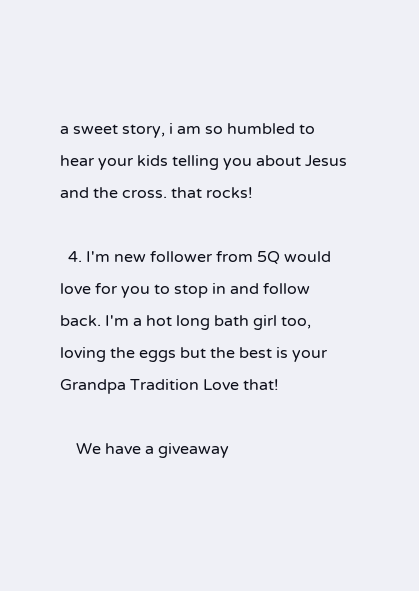a sweet story, i am so humbled to hear your kids telling you about Jesus and the cross. that rocks!

  4. I'm new follower from 5Q would love for you to stop in and follow back. I'm a hot long bath girl too, loving the eggs but the best is your Grandpa Tradition Love that!

    We have a giveaway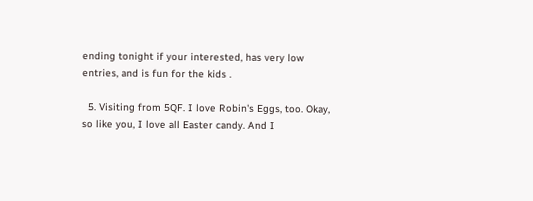ending tonight if your interested, has very low entries, and is fun for the kids .

  5. Visiting from 5QF. I love Robin's Eggs, too. Okay, so like you, I love all Easter candy. And I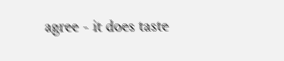agree - it does taste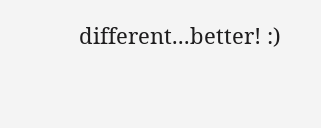different...better! :)